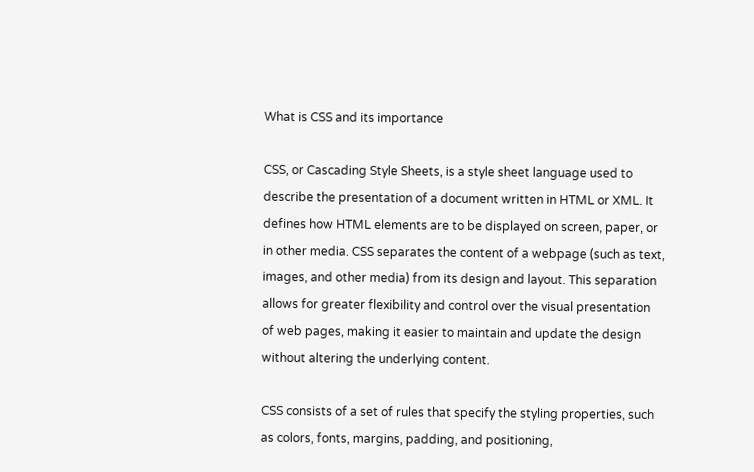What is CSS and its importance

CSS, or Cascading Style Sheets, is a style sheet language used to describe the presentation of a document written in HTML or XML. It defines how HTML elements are to be displayed on screen, paper, or in other media. CSS separates the content of a webpage (such as text, images, and other media) from its design and layout. This separation allows for greater flexibility and control over the visual presentation of web pages, making it easier to maintain and update the design without altering the underlying content.

CSS consists of a set of rules that specify the styling properties, such as colors, fonts, margins, padding, and positioning,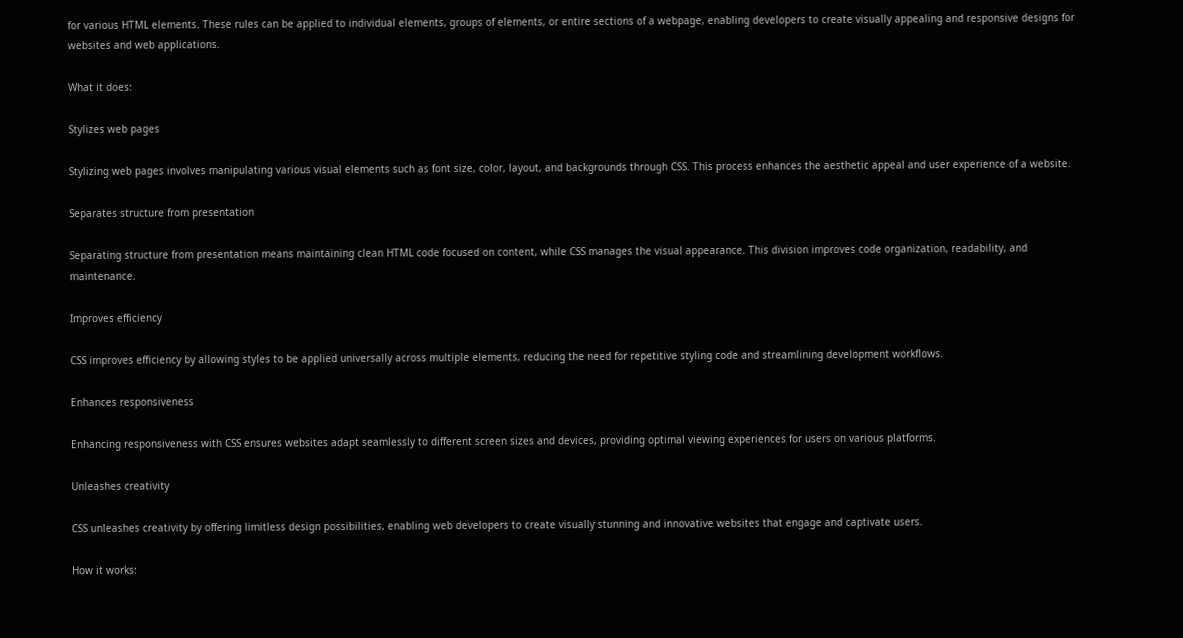for various HTML elements. These rules can be applied to individual elements, groups of elements, or entire sections of a webpage, enabling developers to create visually appealing and responsive designs for websites and web applications.

What it does:

Stylizes web pages

Stylizing web pages involves manipulating various visual elements such as font size, color, layout, and backgrounds through CSS. This process enhances the aesthetic appeal and user experience of a website.

Separates structure from presentation

Separating structure from presentation means maintaining clean HTML code focused on content, while CSS manages the visual appearance. This division improves code organization, readability, and maintenance.

Improves efficiency

CSS improves efficiency by allowing styles to be applied universally across multiple elements, reducing the need for repetitive styling code and streamlining development workflows.

Enhances responsiveness

Enhancing responsiveness with CSS ensures websites adapt seamlessly to different screen sizes and devices, providing optimal viewing experiences for users on various platforms.

Unleashes creativity

CSS unleashes creativity by offering limitless design possibilities, enabling web developers to create visually stunning and innovative websites that engage and captivate users.

How it works: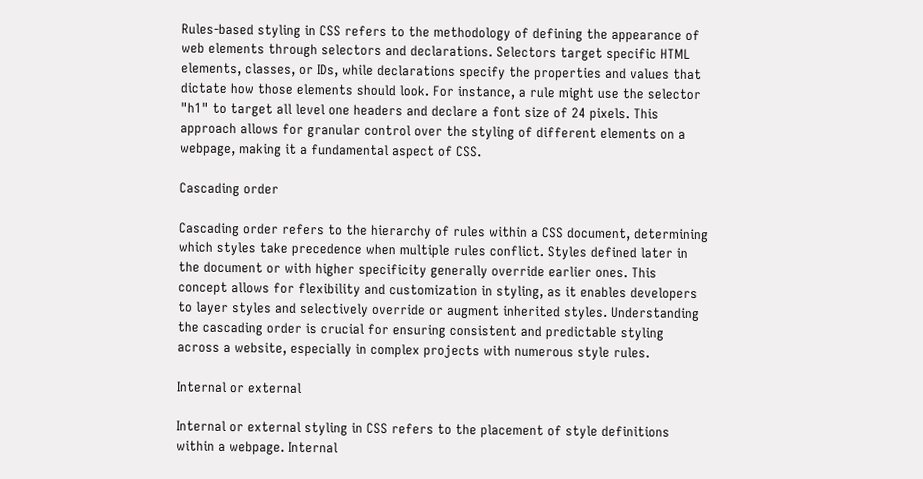Rules-based styling in CSS refers to the methodology of defining the appearance of web elements through selectors and declarations. Selectors target specific HTML elements, classes, or IDs, while declarations specify the properties and values that dictate how those elements should look. For instance, a rule might use the selector "h1" to target all level one headers and declare a font size of 24 pixels. This approach allows for granular control over the styling of different elements on a webpage, making it a fundamental aspect of CSS.

Cascading order

Cascading order refers to the hierarchy of rules within a CSS document, determining which styles take precedence when multiple rules conflict. Styles defined later in the document or with higher specificity generally override earlier ones. This concept allows for flexibility and customization in styling, as it enables developers to layer styles and selectively override or augment inherited styles. Understanding the cascading order is crucial for ensuring consistent and predictable styling across a website, especially in complex projects with numerous style rules.

Internal or external

Internal or external styling in CSS refers to the placement of style definitions within a webpage. Internal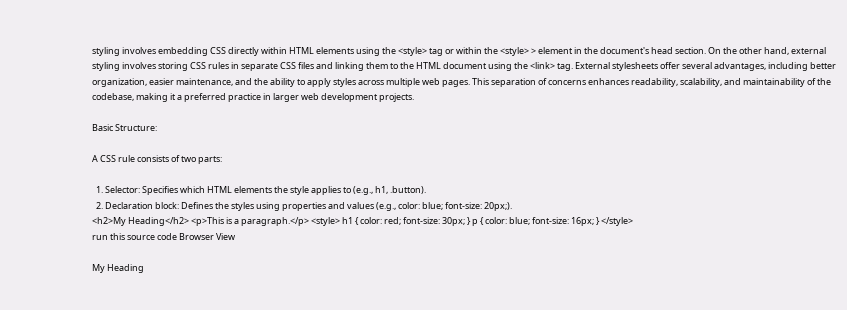styling involves embedding CSS directly within HTML elements using the <style> tag or within the <style> > element in the document's head section. On the other hand, external styling involves storing CSS rules in separate CSS files and linking them to the HTML document using the <link> tag. External stylesheets offer several advantages, including better organization, easier maintenance, and the ability to apply styles across multiple web pages. This separation of concerns enhances readability, scalability, and maintainability of the codebase, making it a preferred practice in larger web development projects.

Basic Structure:

A CSS rule consists of two parts:

  1. Selector: Specifies which HTML elements the style applies to (e.g., h1, .button).
  2. Declaration block: Defines the styles using properties and values (e.g., color: blue; font-size: 20px;).
<h2>My Heading</h2> <p>This is a paragraph.</p> <style> h1 { color: red; font-size: 30px; } p { color: blue; font-size: 16px; } </style>
run this source code Browser View

My Heading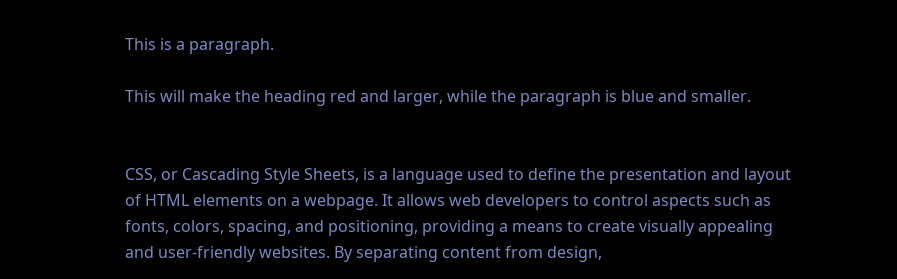This is a paragraph.

This will make the heading red and larger, while the paragraph is blue and smaller.


CSS, or Cascading Style Sheets, is a language used to define the presentation and layout of HTML elements on a webpage. It allows web developers to control aspects such as fonts, colors, spacing, and positioning, providing a means to create visually appealing and user-friendly websites. By separating content from design,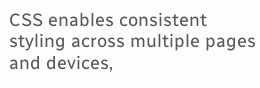CSS enables consistent styling across multiple pages and devices,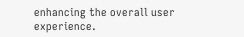enhancing the overall user experience.